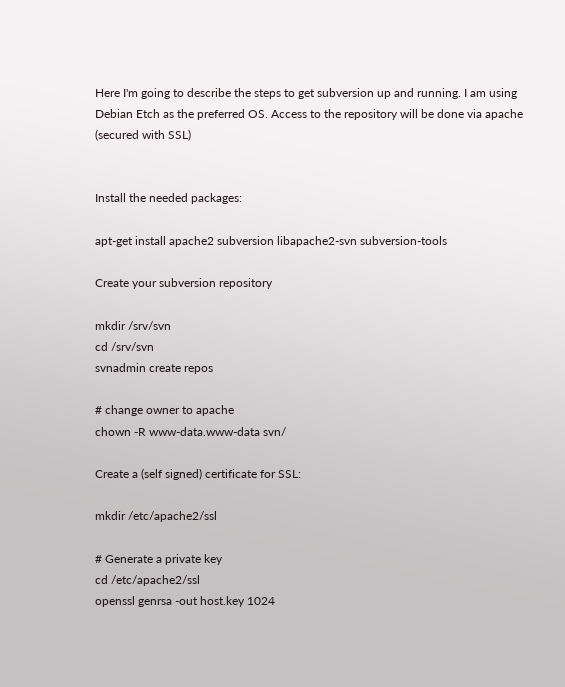Here I'm going to describe the steps to get subversion up and running. I am using Debian Etch as the preferred OS. Access to the repository will be done via apache (secured with SSL)


Install the needed packages:

apt-get install apache2 subversion libapache2-svn subversion-tools

Create your subversion repository

mkdir /srv/svn
cd /srv/svn
svnadmin create repos

# change owner to apache
chown -R www-data.www-data svn/

Create a (self signed) certificate for SSL:

mkdir /etc/apache2/ssl

# Generate a private key
cd /etc/apache2/ssl
openssl genrsa -out host.key 1024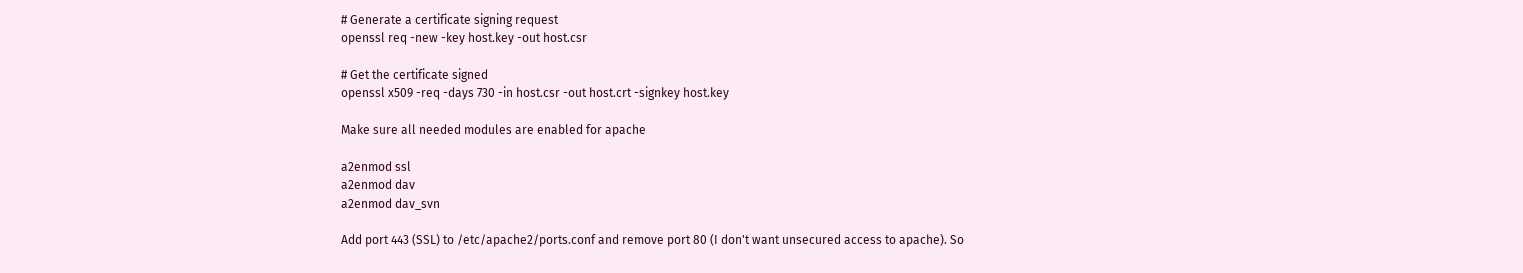# Generate a certificate signing request
openssl req -new -key host.key -out host.csr

# Get the certificate signed
openssl x509 -req -days 730 -in host.csr -out host.crt -signkey host.key

Make sure all needed modules are enabled for apache

a2enmod ssl
a2enmod dav
a2enmod dav_svn

Add port 443 (SSL) to /etc/apache2/ports.conf and remove port 80 (I don't want unsecured access to apache). So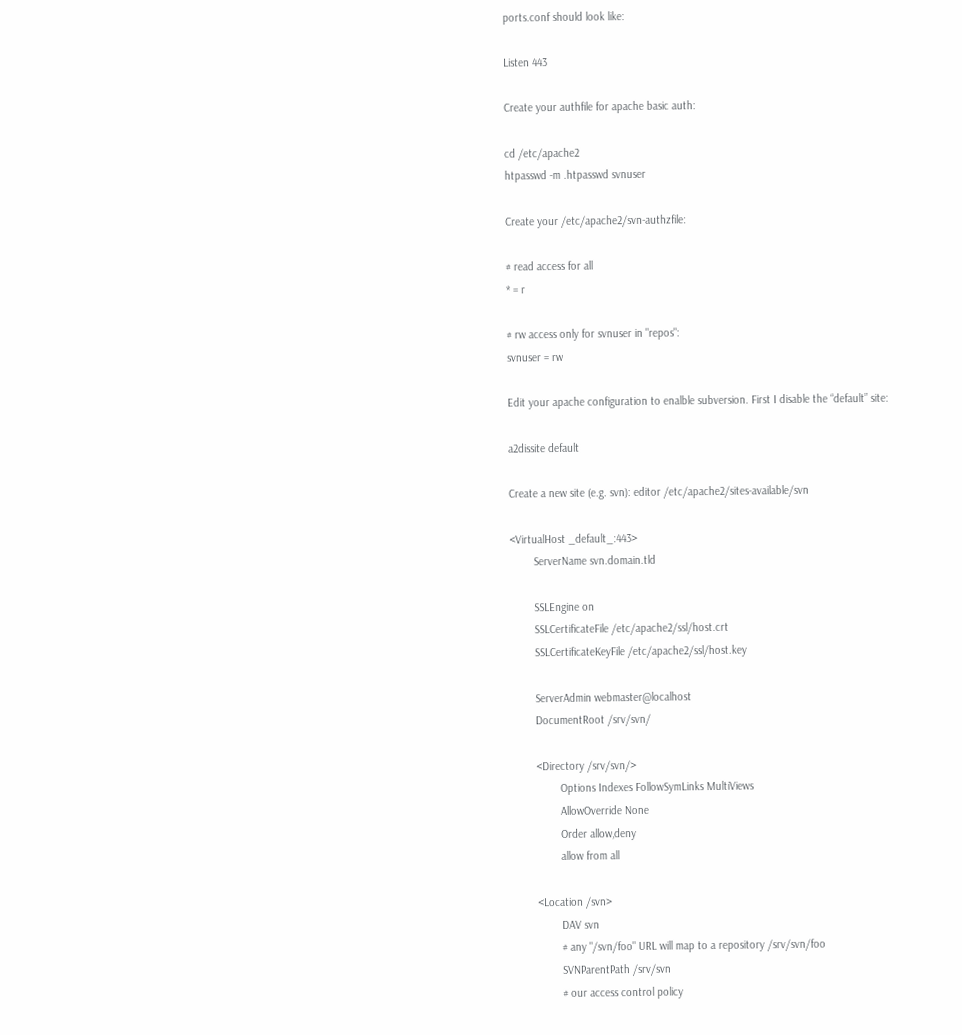ports.conf should look like:

Listen 443

Create your authfile for apache basic auth:

cd /etc/apache2
htpasswd -m .htpasswd svnuser

Create your /etc/apache2/svn-authzfile:

# read access for all
* = r

# rw access only for svnuser in "repos":
svnuser = rw

Edit your apache configuration to enalble subversion. First I disable the “default” site:

a2dissite default

Create a new site (e.g. svn): editor /etc/apache2/sites-available/svn

<VirtualHost _default_:443>
        ServerName svn.domain.tld

        SSLEngine on
        SSLCertificateFile /etc/apache2/ssl/host.crt
        SSLCertificateKeyFile /etc/apache2/ssl/host.key

        ServerAdmin webmaster@localhost
        DocumentRoot /srv/svn/

        <Directory /srv/svn/>
                Options Indexes FollowSymLinks MultiViews
                AllowOverride None
                Order allow,deny
                allow from all

        <Location /svn>
                DAV svn
                # any "/svn/foo" URL will map to a repository /srv/svn/foo
                SVNParentPath /srv/svn
                # our access control policy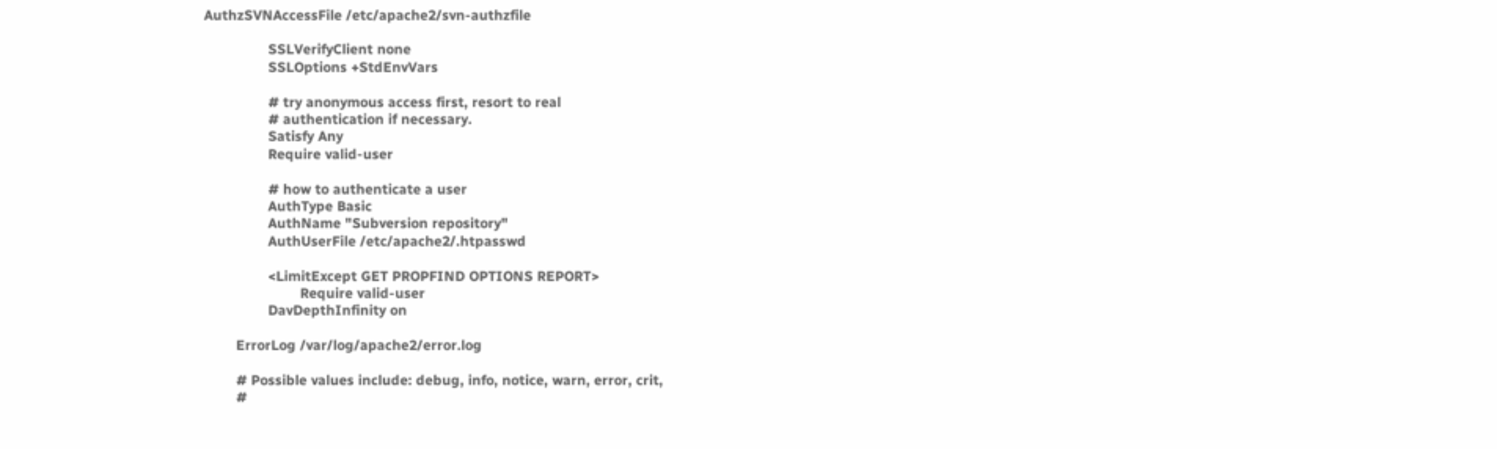AuthzSVNAccessFile /etc/apache2/svn-authzfile

                SSLVerifyClient none
                SSLOptions +StdEnvVars

                # try anonymous access first, resort to real
                # authentication if necessary.
                Satisfy Any
                Require valid-user

                # how to authenticate a user
                AuthType Basic
                AuthName "Subversion repository"
                AuthUserFile /etc/apache2/.htpasswd

                <LimitExcept GET PROPFIND OPTIONS REPORT>
                        Require valid-user
                DavDepthInfinity on

        ErrorLog /var/log/apache2/error.log

        # Possible values include: debug, info, notice, warn, error, crit,
        #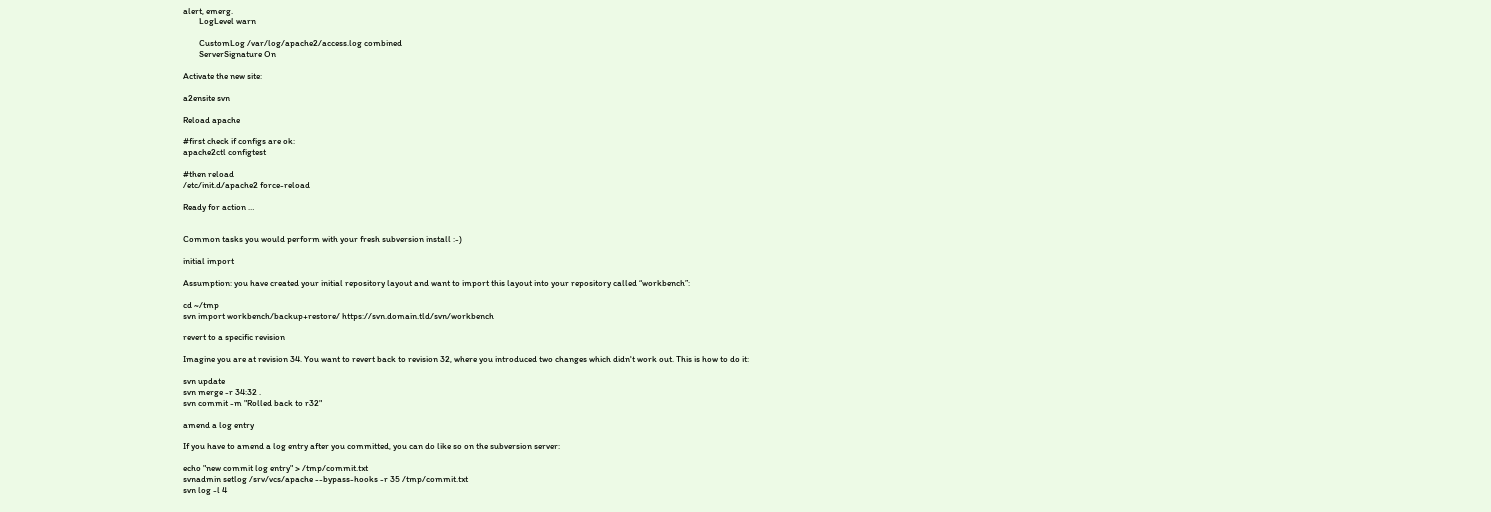alert, emerg.
        LogLevel warn

        CustomLog /var/log/apache2/access.log combined
        ServerSignature On

Activate the new site:

a2ensite svn

Reload apache

#first check if configs are ok:
apache2ctl configtest

#then reload
/etc/init.d/apache2 force-reload

Ready for action …


Common tasks you would perform with your fresh subversion install :-)

initial import

Assumption: you have created your initial repository layout and want to import this layout into your repository called “workbench”:

cd ~/tmp
svn import workbench/backup+restore/ https://svn.domain.tld/svn/workbench

revert to a specific revision

Imagine you are at revision 34. You want to revert back to revision 32, where you introduced two changes which didn't work out. This is how to do it:

svn update
svn merge -r 34:32 .
svn commit -m "Rolled back to r32"

amend a log entry

If you have to amend a log entry after you committed, you can do like so on the subversion server:

echo "new commit log entry" > /tmp/commit.txt
svnadmin setlog /srv/vcs/apache --bypass-hooks -r 35 /tmp/commit.txt
svn log -l 4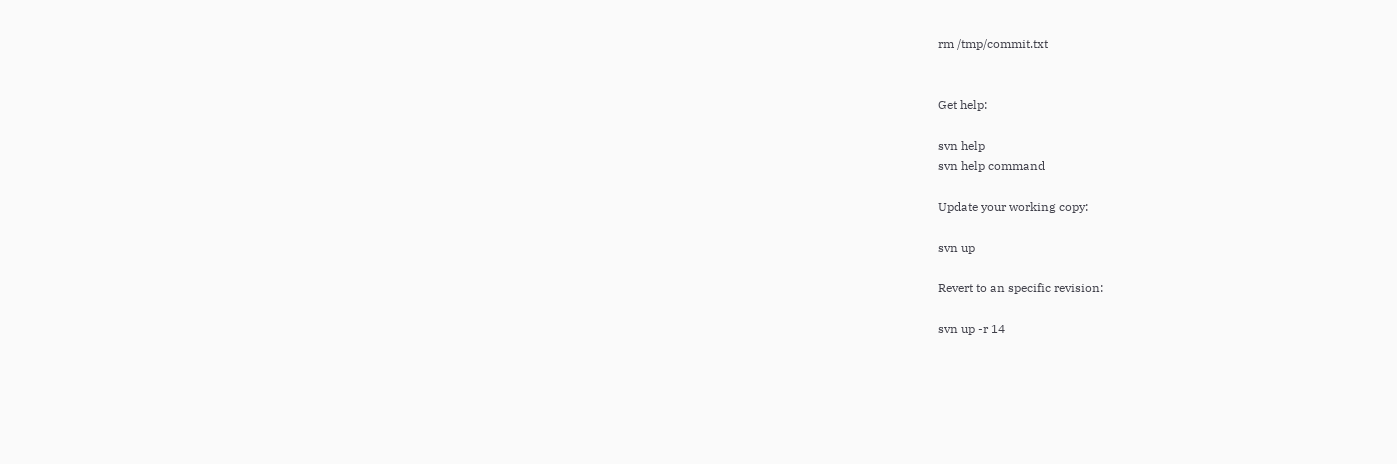rm /tmp/commit.txt


Get help:

svn help
svn help command

Update your working copy:

svn up

Revert to an specific revision:

svn up -r 14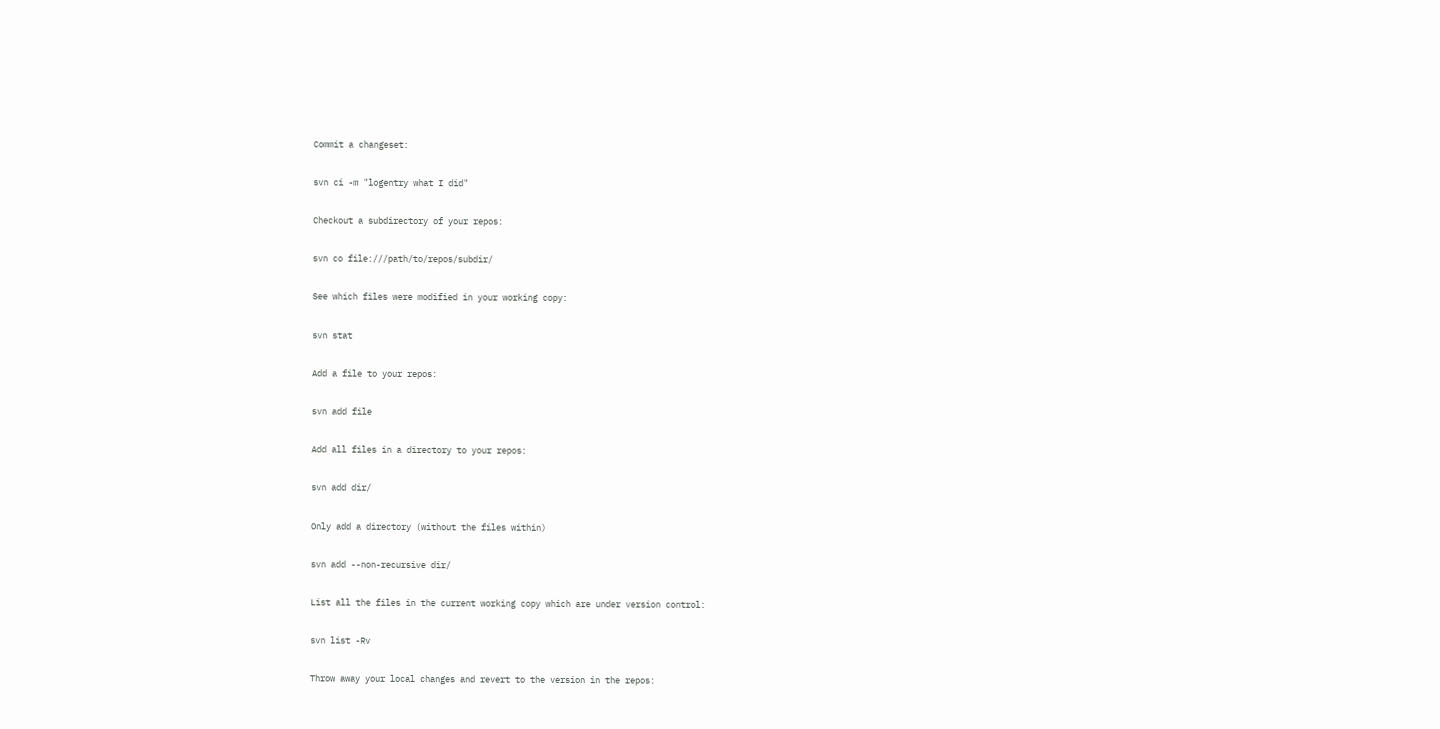Commit a changeset:

svn ci -m "logentry what I did"

Checkout a subdirectory of your repos:

svn co file:///path/to/repos/subdir/

See which files were modified in your working copy:

svn stat

Add a file to your repos:

svn add file

Add all files in a directory to your repos:

svn add dir/

Only add a directory (without the files within)

svn add --non-recursive dir/

List all the files in the current working copy which are under version control:

svn list -Rv

Throw away your local changes and revert to the version in the repos: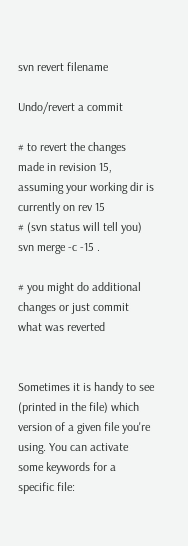svn revert filename

Undo/revert a commit

# to revert the changes made in revision 15, assuming your working dir is currently on rev 15
# (svn status will tell you)
svn merge -c -15 .

# you might do additional changes or just commit what was reverted


Sometimes it is handy to see (printed in the file) which version of a given file you're using. You can activate some keywords for a specific file: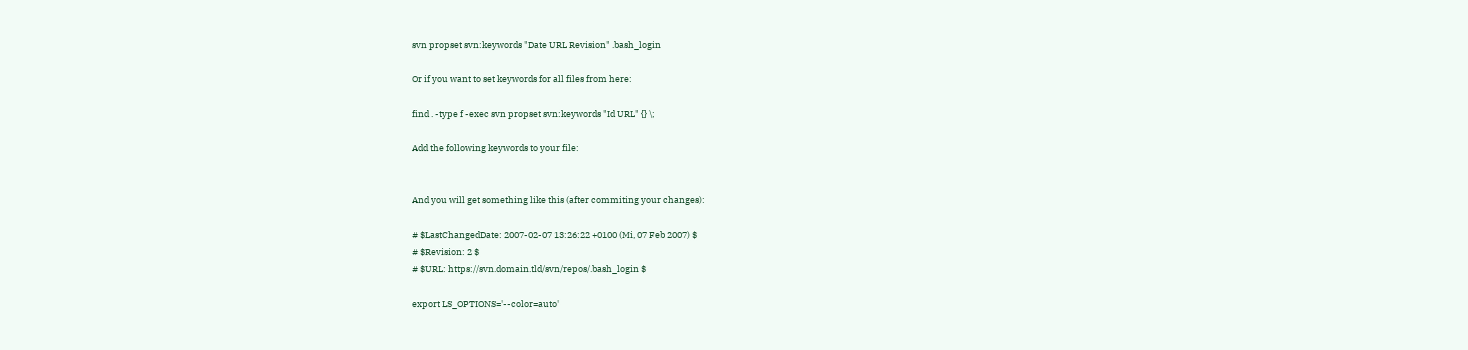svn propset svn:keywords "Date URL Revision" .bash_login

Or if you want to set keywords for all files from here:

find . -type f -exec svn propset svn:keywords "Id URL" {} \;

Add the following keywords to your file:


And you will get something like this (after commiting your changes):

# $LastChangedDate: 2007-02-07 13:26:22 +0100 (Mi, 07 Feb 2007) $
# $Revision: 2 $
# $URL: https://svn.domain.tld/svn/repos/.bash_login $

export LS_OPTIONS='--color=auto'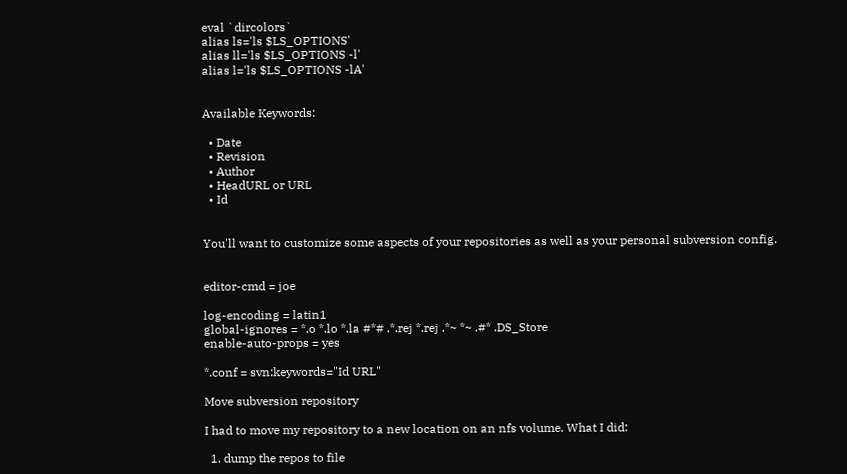eval `dircolors`
alias ls='ls $LS_OPTIONS'
alias ll='ls $LS_OPTIONS -l'
alias l='ls $LS_OPTIONS -lA'


Available Keywords:

  • Date
  • Revision
  • Author
  • HeadURL or URL
  • Id


You'll want to customize some aspects of your repositories as well as your personal subversion config.


editor-cmd = joe

log-encoding = latin1
global-ignores = *.o *.lo *.la #*# .*.rej *.rej .*~ *~ .#* .DS_Store
enable-auto-props = yes

*.conf = svn:keywords="Id URL"

Move subversion repository

I had to move my repository to a new location on an nfs volume. What I did:

  1. dump the repos to file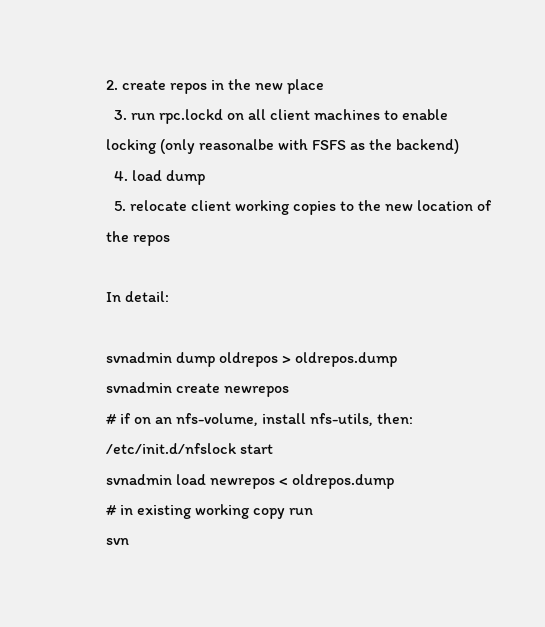2. create repos in the new place
  3. run rpc.lockd on all client machines to enable locking (only reasonalbe with FSFS as the backend)
  4. load dump
  5. relocate client working copies to the new location of the repos

In detail:

svnadmin dump oldrepos > oldrepos.dump
svnadmin create newrepos
# if on an nfs-volume, install nfs-utils, then:
/etc/init.d/nfslock start
svnadmin load newrepos < oldrepos.dump
# in existing working copy run
svn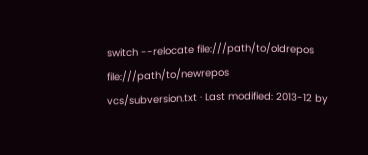switch --relocate file:///path/to/oldrepos file:///path/to/newrepos
vcs/subversion.txt · Last modified: 2013-12 by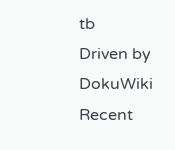tb
Driven by DokuWiki Recent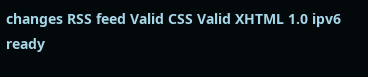changes RSS feed Valid CSS Valid XHTML 1.0 ipv6 ready